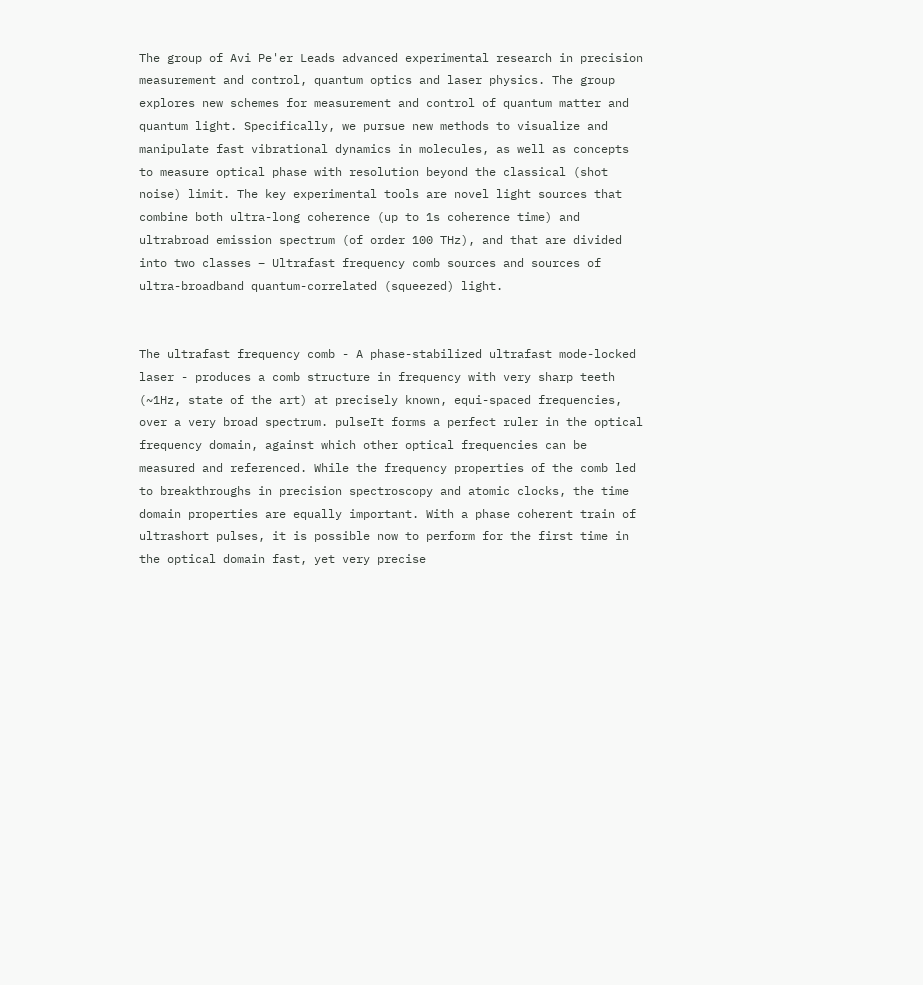The group of Avi Pe'er Leads advanced experimental research in precision measurement and control, quantum optics and laser physics. The group explores new schemes for measurement and control of quantum matter and quantum light. Specifically, we pursue new methods to visualize and manipulate fast vibrational dynamics in molecules, as well as concepts to measure optical phase with resolution beyond the classical (shot noise) limit. The key experimental tools are novel light sources that combine both ultra-long coherence (up to 1s coherence time) and ultrabroad emission spectrum (of order 100 THz), and that are divided into two classes – Ultrafast frequency comb sources and sources of ultra-broadband quantum-correlated (squeezed) light.


The ultrafast frequency comb - A phase-stabilized ultrafast mode-locked laser - produces a comb structure in frequency with very sharp teeth (~1Hz, state of the art) at precisely known, equi-spaced frequencies, over a very broad spectrum. pulseIt forms a perfect ruler in the optical frequency domain, against which other optical frequencies can be measured and referenced. While the frequency properties of the comb led to breakthroughs in precision spectroscopy and atomic clocks, the time domain properties are equally important. With a phase coherent train of ultrashort pulses, it is possible now to perform for the first time in the optical domain fast, yet very precise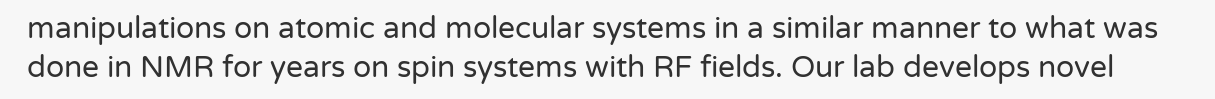manipulations on atomic and molecular systems in a similar manner to what was done in NMR for years on spin systems with RF fields. Our lab develops novel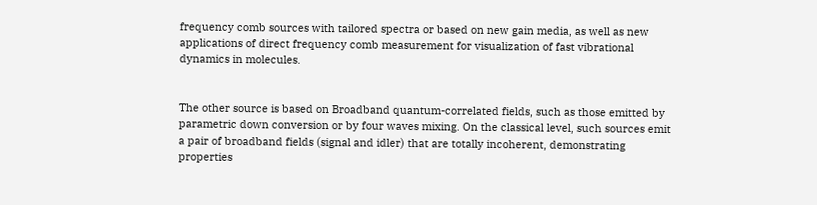frequency comb sources with tailored spectra or based on new gain media, as well as new applications of direct frequency comb measurement for visualization of fast vibrational dynamics in molecules.


The other source is based on Broadband quantum-correlated fields, such as those emitted by parametric down conversion or by four waves mixing. On the classical level, such sources emit a pair of broadband fields (signal and idler) that are totally incoherent, demonstrating properties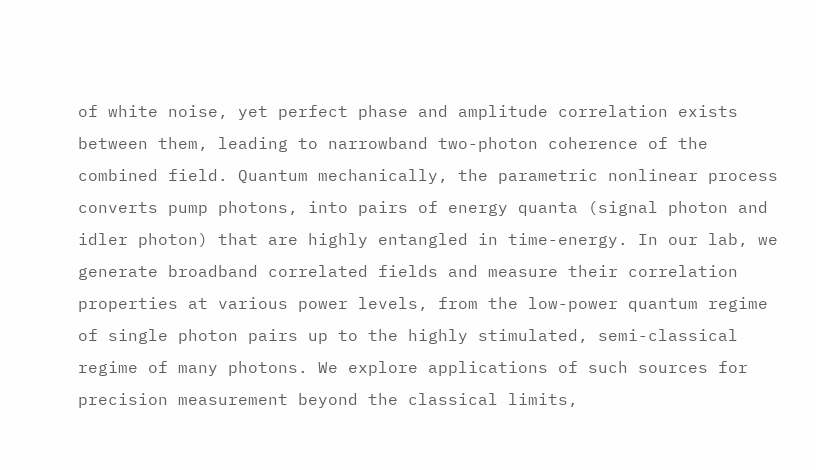of white noise, yet perfect phase and amplitude correlation exists between them, leading to narrowband two-photon coherence of the combined field. Quantum mechanically, the parametric nonlinear process converts pump photons, into pairs of energy quanta (signal photon and idler photon) that are highly entangled in time-energy. In our lab, we generate broadband correlated fields and measure their correlation properties at various power levels, from the low-power quantum regime of single photon pairs up to the highly stimulated, semi-classical regime of many photons. We explore applications of such sources for precision measurement beyond the classical limits,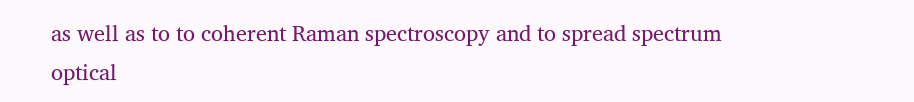as well as to to coherent Raman spectroscopy and to spread spectrum optical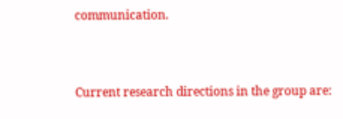communication.


Current research directions in the group are: